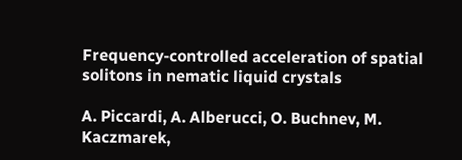Frequency-controlled acceleration of spatial solitons in nematic liquid crystals

A. Piccardi, A. Alberucci, O. Buchnev, M. Kaczmarek,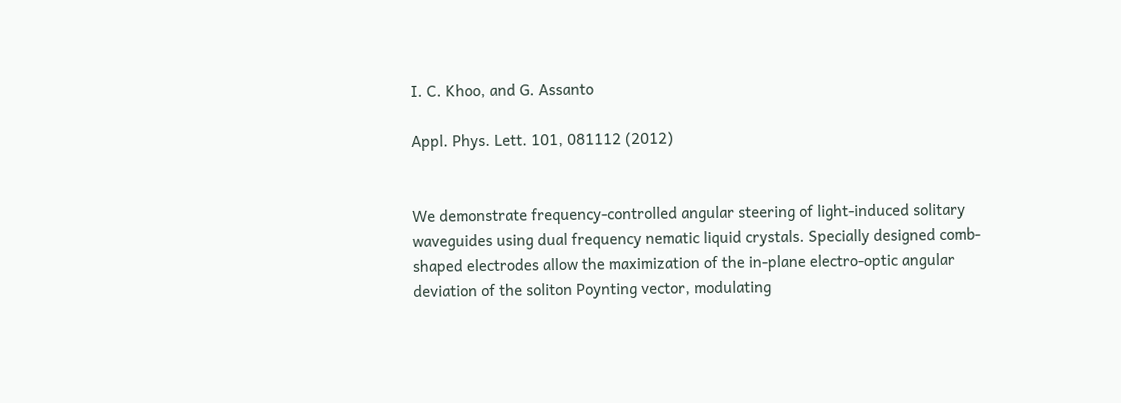I. C. Khoo, and G. Assanto

Appl. Phys. Lett. 101, 081112 (2012)


We demonstrate frequency-controlled angular steering of light-induced solitary waveguides using dual frequency nematic liquid crystals. Specially designed comb-shaped electrodes allow the maximization of the in-plane electro-optic angular deviation of the soliton Poynting vector, modulating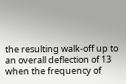the resulting walk-off up to an overall deflection of 13 when the frequency of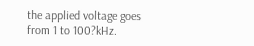the applied voltage goes from 1 to 100?kHz.